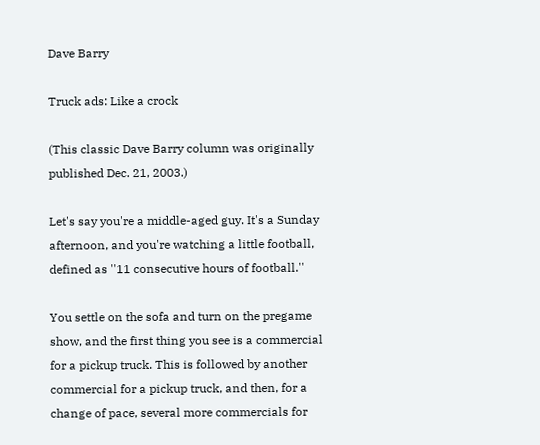Dave Barry

Truck ads: Like a crock

(This classic Dave Barry column was originally published Dec. 21, 2003.)

Let's say you're a middle-aged guy. It's a Sunday afternoon, and you're watching a little football, defined as ''11 consecutive hours of football.''

You settle on the sofa and turn on the pregame show, and the first thing you see is a commercial for a pickup truck. This is followed by another commercial for a pickup truck, and then, for a change of pace, several more commercials for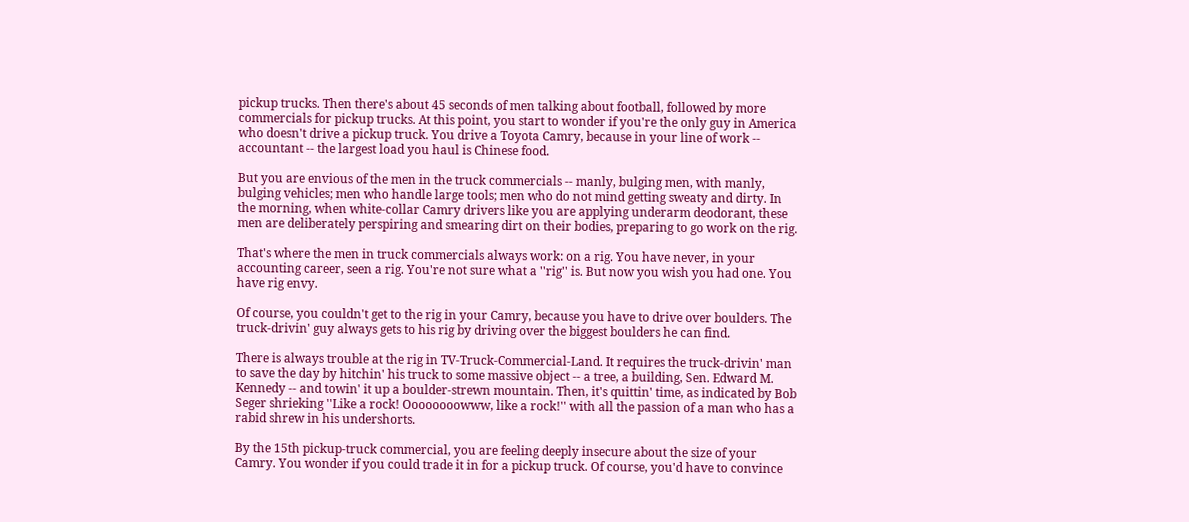pickup trucks. Then there's about 45 seconds of men talking about football, followed by more commercials for pickup trucks. At this point, you start to wonder if you're the only guy in America who doesn't drive a pickup truck. You drive a Toyota Camry, because in your line of work -- accountant -- the largest load you haul is Chinese food.

But you are envious of the men in the truck commercials -- manly, bulging men, with manly, bulging vehicles; men who handle large tools; men who do not mind getting sweaty and dirty. In the morning, when white-collar Camry drivers like you are applying underarm deodorant, these men are deliberately perspiring and smearing dirt on their bodies, preparing to go work on the rig.

That's where the men in truck commercials always work: on a rig. You have never, in your accounting career, seen a rig. You're not sure what a ''rig'' is. But now you wish you had one. You have rig envy.

Of course, you couldn't get to the rig in your Camry, because you have to drive over boulders. The truck-drivin' guy always gets to his rig by driving over the biggest boulders he can find.

There is always trouble at the rig in TV-Truck-Commercial-Land. It requires the truck-drivin' man to save the day by hitchin' his truck to some massive object -- a tree, a building, Sen. Edward M. Kennedy -- and towin' it up a boulder-strewn mountain. Then, it's quittin' time, as indicated by Bob Seger shrieking ''Like a rock! Oooooooowww, like a rock!'' with all the passion of a man who has a rabid shrew in his undershorts.

By the 15th pickup-truck commercial, you are feeling deeply insecure about the size of your Camry. You wonder if you could trade it in for a pickup truck. Of course, you'd have to convince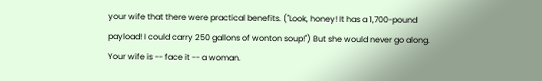your wife that there were practical benefits. (''Look, honey! It has a 1,700-pound payload! I could carry 250 gallons of wonton soup!'') But she would never go along. Your wife is -- face it -- a woman.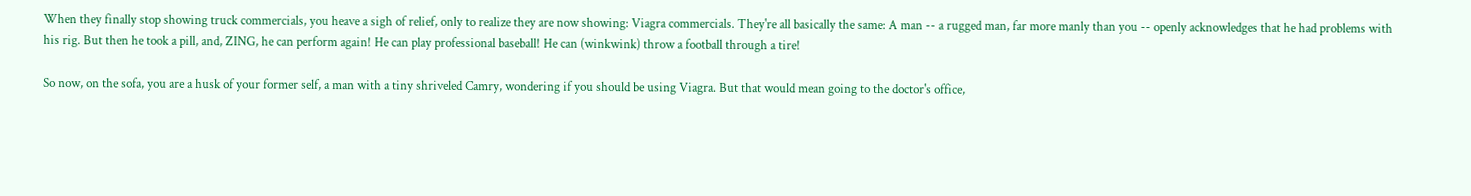When they finally stop showing truck commercials, you heave a sigh of relief, only to realize they are now showing: Viagra commercials. They're all basically the same: A man -- a rugged man, far more manly than you -- openly acknowledges that he had problems with his rig. But then he took a pill, and, ZING, he can perform again! He can play professional baseball! He can (winkwink) throw a football through a tire!

So now, on the sofa, you are a husk of your former self, a man with a tiny shriveled Camry, wondering if you should be using Viagra. But that would mean going to the doctor's office,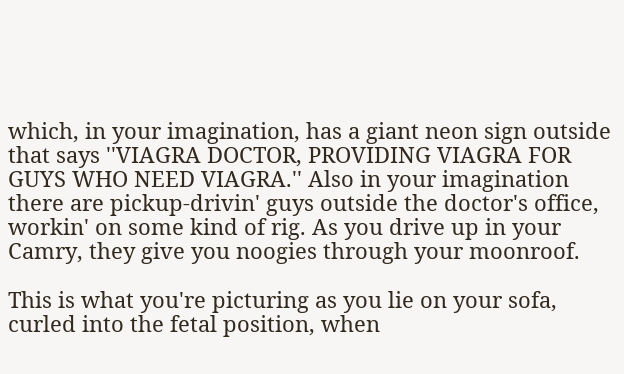which, in your imagination, has a giant neon sign outside that says ''VIAGRA DOCTOR, PROVIDING VIAGRA FOR GUYS WHO NEED VIAGRA.'' Also in your imagination there are pickup-drivin' guys outside the doctor's office, workin' on some kind of rig. As you drive up in your Camry, they give you noogies through your moonroof.

This is what you're picturing as you lie on your sofa, curled into the fetal position, when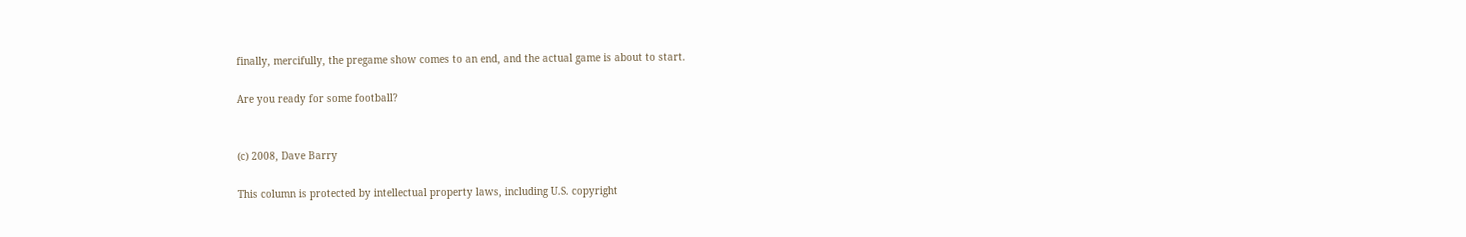finally, mercifully, the pregame show comes to an end, and the actual game is about to start.

Are you ready for some football?


(c) 2008, Dave Barry

This column is protected by intellectual property laws, including U.S. copyright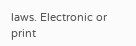laws. Electronic or print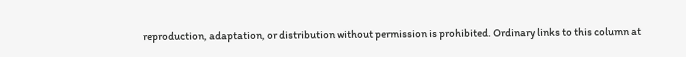reproduction, adaptation, or distribution without permission is prohibited. Ordinary links to this column at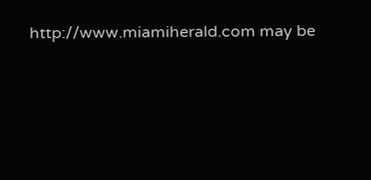http://www.miamiherald.com may be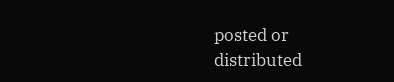posted or distributed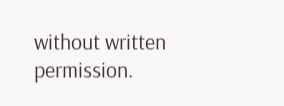without written permission.